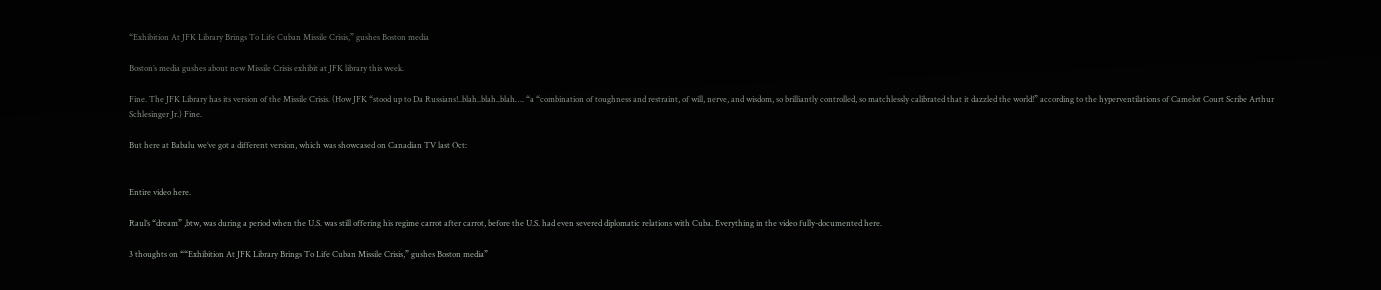“Exhibition At JFK Library Brings To Life Cuban Missile Crisis,” gushes Boston media

Boston’s media gushes about new Missile Crisis exhibit at JFK library this week.

Fine. The JFK Library has its version of the Missile Crisis. (How JFK “stood up to Da Russians!..blah..blah..blah…. “a “combination of toughness and restraint, of will, nerve, and wisdom, so brilliantly controlled, so matchlessly calibrated that it dazzled the world!” according to the hyperventilations of Camelot Court Scribe Arthur Schlesinger Jr.) Fine.

But here at Babalu we’ve got a different version, which was showcased on Canadian TV last Oct:


Entire video here.

Raul’s “dream” ,btw, was during a period when the U.S. was still offering his regime carrot after carrot, before the U.S. had even severed diplomatic relations with Cuba. Everything in the video fully-documented here.

3 thoughts on ““Exhibition At JFK Library Brings To Life Cuban Missile Crisis,” gushes Boston media”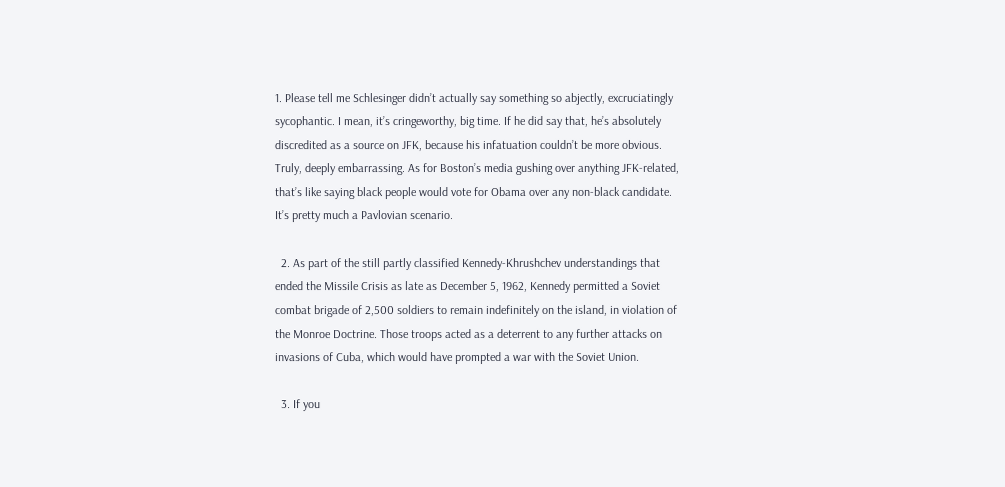1. Please tell me Schlesinger didn’t actually say something so abjectly, excruciatingly sycophantic. I mean, it’s cringeworthy, big time. If he did say that, he’s absolutely discredited as a source on JFK, because his infatuation couldn’t be more obvious. Truly, deeply embarrassing. As for Boston’s media gushing over anything JFK-related, that’s like saying black people would vote for Obama over any non-black candidate. It’s pretty much a Pavlovian scenario.

  2. As part of the still partly classified Kennedy-Khrushchev understandings that ended the Missile Crisis as late as December 5, 1962, Kennedy permitted a Soviet combat brigade of 2,500 soldiers to remain indefinitely on the island, in violation of the Monroe Doctrine. Those troops acted as a deterrent to any further attacks on invasions of Cuba, which would have prompted a war with the Soviet Union.

  3. If you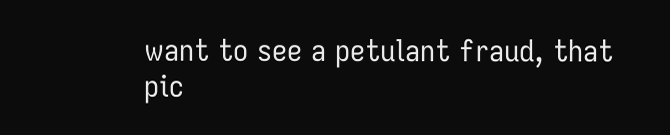want to see a petulant fraud, that pic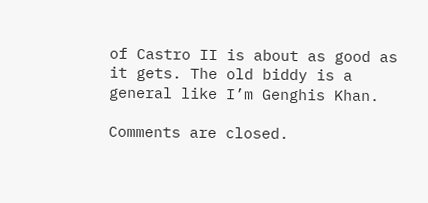of Castro II is about as good as it gets. The old biddy is a general like I’m Genghis Khan.

Comments are closed.